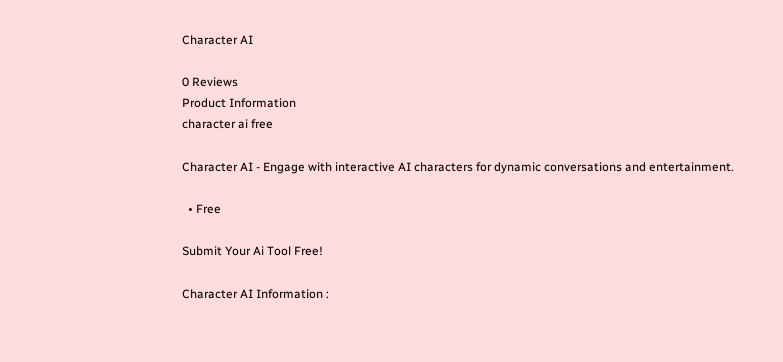Character AI

0 Reviews
Product Information
character ai free

Character AI - Engage with interactive AI characters for dynamic conversations and entertainment.

  • Free

Submit Your Ai Tool Free!

Character AI Information :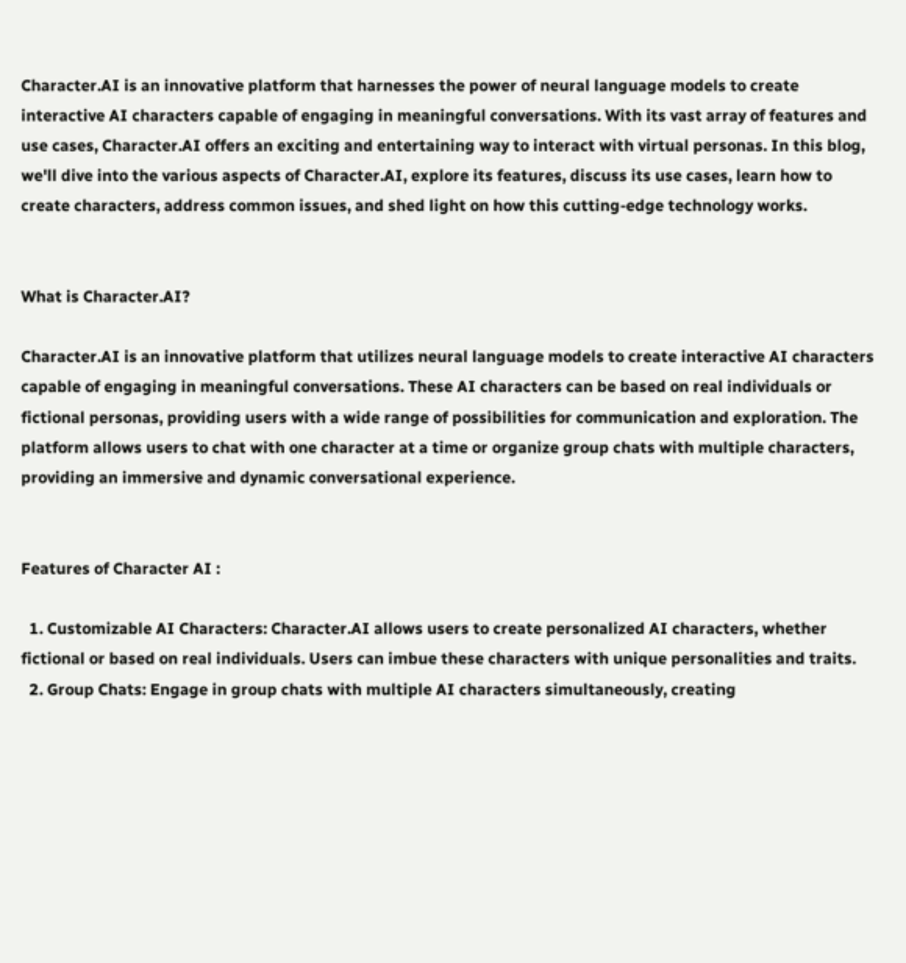Character.AI is an innovative platform that harnesses the power of neural language models to create interactive AI characters capable of engaging in meaningful conversations. With its vast array of features and use cases, Character.AI offers an exciting and entertaining way to interact with virtual personas. In this blog, we'll dive into the various aspects of Character.AI, explore its features, discuss its use cases, learn how to create characters, address common issues, and shed light on how this cutting-edge technology works.


What is Character.AI?

Character.AI is an innovative platform that utilizes neural language models to create interactive AI characters capable of engaging in meaningful conversations. These AI characters can be based on real individuals or fictional personas, providing users with a wide range of possibilities for communication and exploration. The platform allows users to chat with one character at a time or organize group chats with multiple characters, providing an immersive and dynamic conversational experience.


Features of Character AI :

  1. Customizable AI Characters: Character.AI allows users to create personalized AI characters, whether fictional or based on real individuals. Users can imbue these characters with unique personalities and traits.
  2. Group Chats: Engage in group chats with multiple AI characters simultaneously, creating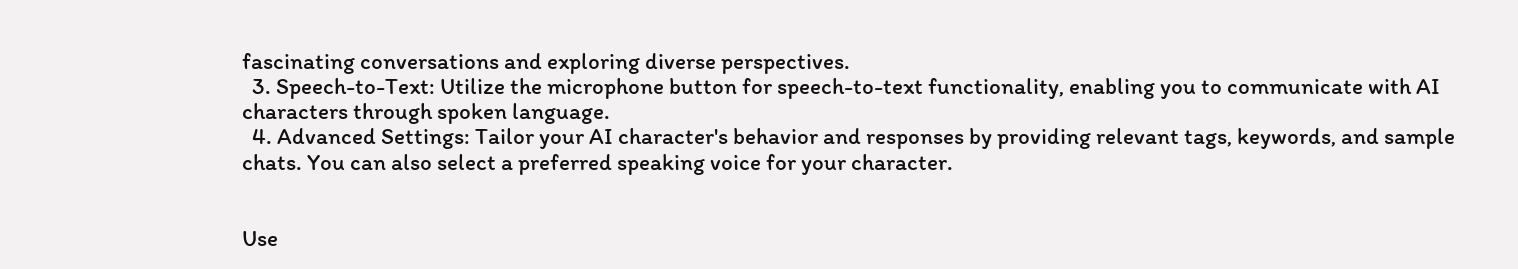fascinating conversations and exploring diverse perspectives.
  3. Speech-to-Text: Utilize the microphone button for speech-to-text functionality, enabling you to communicate with AI characters through spoken language.
  4. Advanced Settings: Tailor your AI character's behavior and responses by providing relevant tags, keywords, and sample chats. You can also select a preferred speaking voice for your character.


Use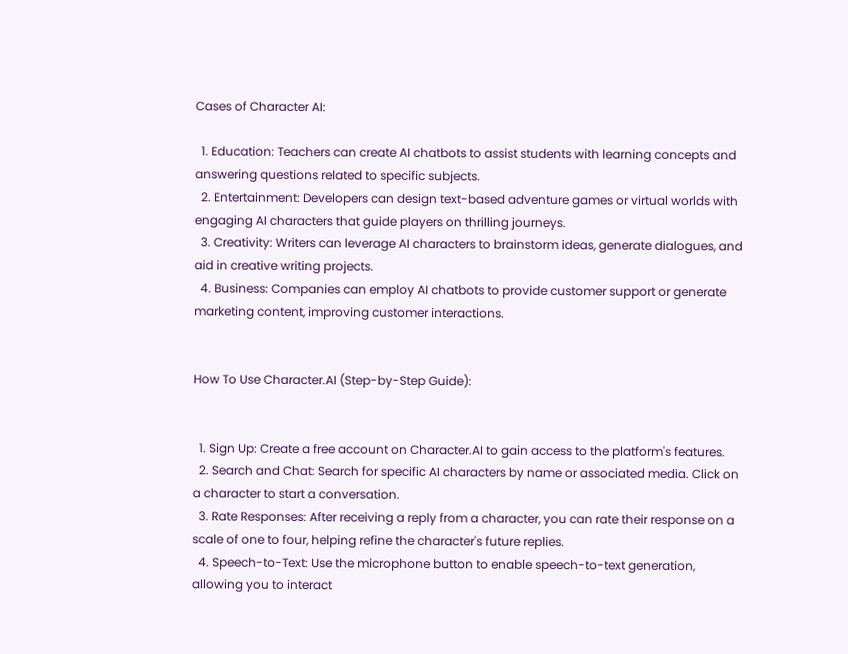Cases of Character AI:

  1. Education: Teachers can create AI chatbots to assist students with learning concepts and answering questions related to specific subjects.
  2. Entertainment: Developers can design text-based adventure games or virtual worlds with engaging AI characters that guide players on thrilling journeys.
  3. Creativity: Writers can leverage AI characters to brainstorm ideas, generate dialogues, and aid in creative writing projects.
  4. Business: Companies can employ AI chatbots to provide customer support or generate marketing content, improving customer interactions.


How To Use Character.AI (Step-by-Step Guide):


  1. Sign Up: Create a free account on Character.AI to gain access to the platform's features.
  2. Search and Chat: Search for specific AI characters by name or associated media. Click on a character to start a conversation.
  3. Rate Responses: After receiving a reply from a character, you can rate their response on a scale of one to four, helping refine the character's future replies.
  4. Speech-to-Text: Use the microphone button to enable speech-to-text generation, allowing you to interact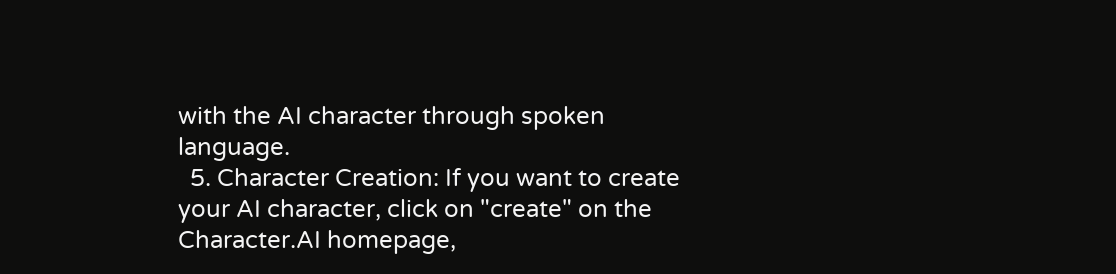with the AI character through spoken language.
  5. Character Creation: If you want to create your AI character, click on "create" on the Character.AI homepage,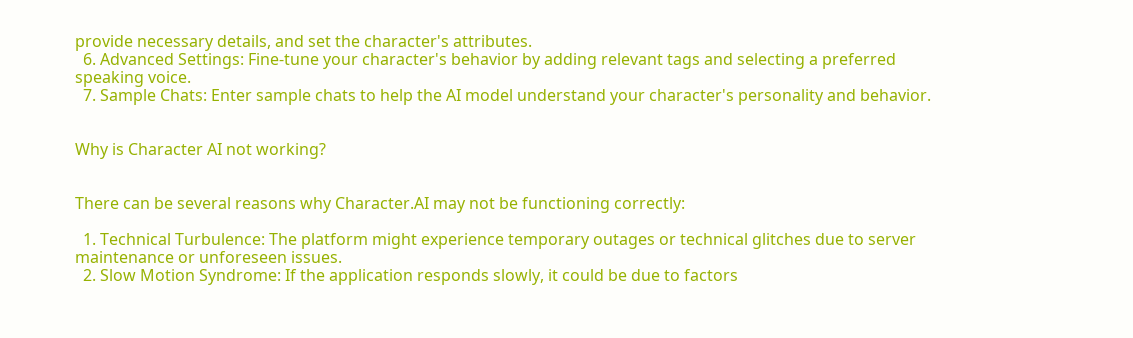provide necessary details, and set the character's attributes.
  6. Advanced Settings: Fine-tune your character's behavior by adding relevant tags and selecting a preferred speaking voice.
  7. Sample Chats: Enter sample chats to help the AI model understand your character's personality and behavior.


Why is Character AI not working?


There can be several reasons why Character.AI may not be functioning correctly:

  1. Technical Turbulence: The platform might experience temporary outages or technical glitches due to server maintenance or unforeseen issues.
  2. Slow Motion Syndrome: If the application responds slowly, it could be due to factors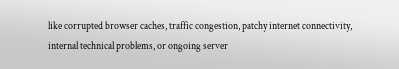like corrupted browser caches, traffic congestion, patchy internet connectivity, internal technical problems, or ongoing server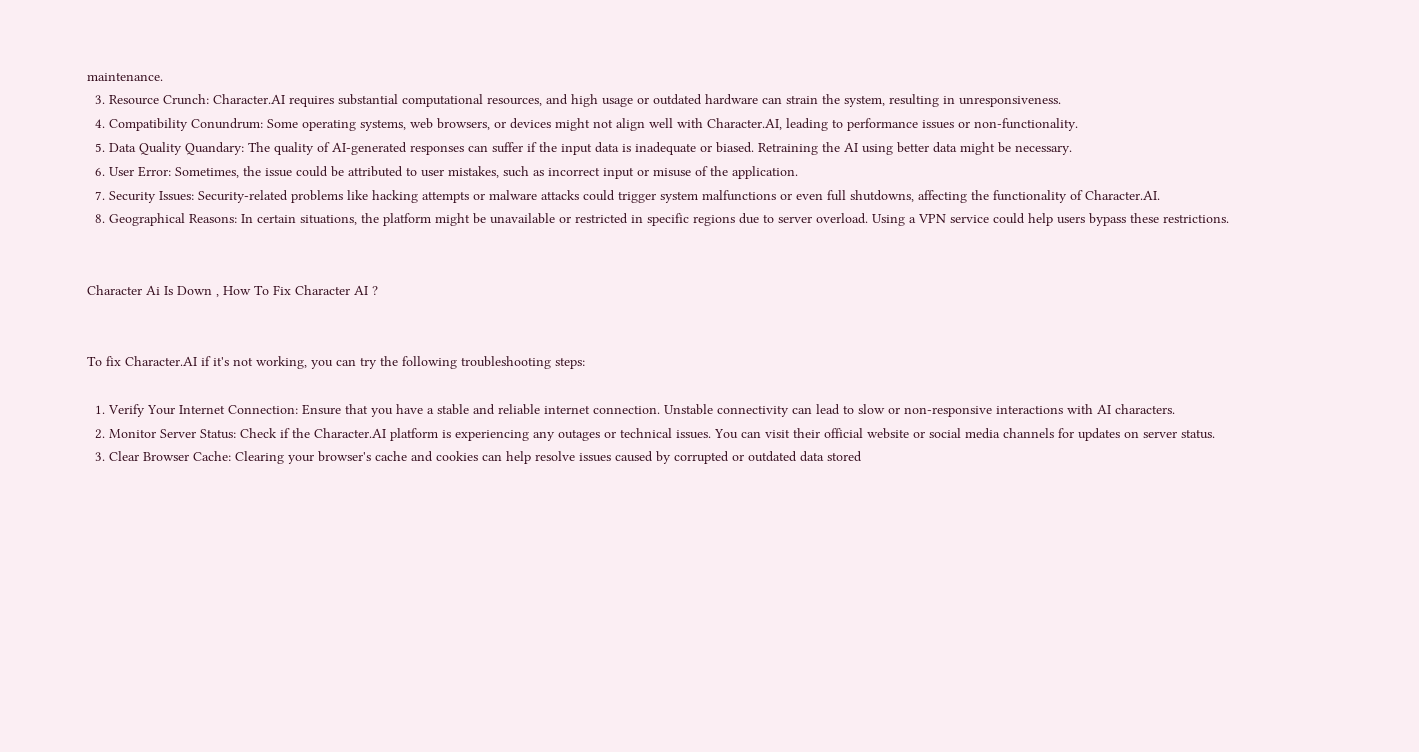maintenance.
  3. Resource Crunch: Character.AI requires substantial computational resources, and high usage or outdated hardware can strain the system, resulting in unresponsiveness.
  4. Compatibility Conundrum: Some operating systems, web browsers, or devices might not align well with Character.AI, leading to performance issues or non-functionality.
  5. Data Quality Quandary: The quality of AI-generated responses can suffer if the input data is inadequate or biased. Retraining the AI using better data might be necessary.
  6. User Error: Sometimes, the issue could be attributed to user mistakes, such as incorrect input or misuse of the application.
  7. Security Issues: Security-related problems like hacking attempts or malware attacks could trigger system malfunctions or even full shutdowns, affecting the functionality of Character.AI.
  8. Geographical Reasons: In certain situations, the platform might be unavailable or restricted in specific regions due to server overload. Using a VPN service could help users bypass these restrictions.


Character Ai Is Down , How To Fix Character AI ?


To fix Character.AI if it's not working, you can try the following troubleshooting steps:

  1. Verify Your Internet Connection: Ensure that you have a stable and reliable internet connection. Unstable connectivity can lead to slow or non-responsive interactions with AI characters.
  2. Monitor Server Status: Check if the Character.AI platform is experiencing any outages or technical issues. You can visit their official website or social media channels for updates on server status.
  3. Clear Browser Cache: Clearing your browser's cache and cookies can help resolve issues caused by corrupted or outdated data stored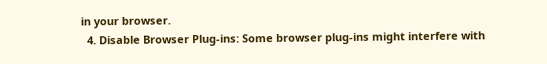in your browser.
  4. Disable Browser Plug-ins: Some browser plug-ins might interfere with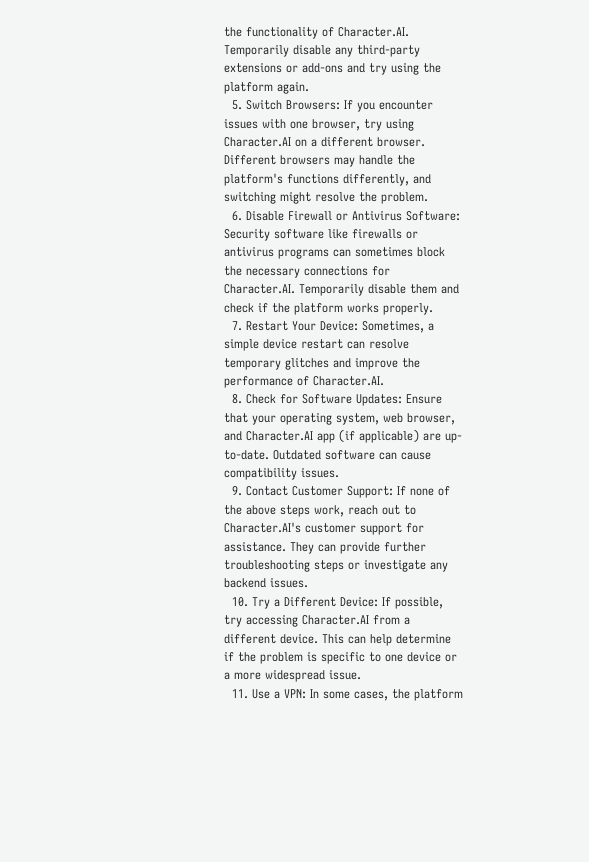the functionality of Character.AI. Temporarily disable any third-party extensions or add-ons and try using the platform again.
  5. Switch Browsers: If you encounter issues with one browser, try using Character.AI on a different browser. Different browsers may handle the platform's functions differently, and switching might resolve the problem.
  6. Disable Firewall or Antivirus Software: Security software like firewalls or antivirus programs can sometimes block the necessary connections for Character.AI. Temporarily disable them and check if the platform works properly.
  7. Restart Your Device: Sometimes, a simple device restart can resolve temporary glitches and improve the performance of Character.AI.
  8. Check for Software Updates: Ensure that your operating system, web browser, and Character.AI app (if applicable) are up-to-date. Outdated software can cause compatibility issues.
  9. Contact Customer Support: If none of the above steps work, reach out to Character.AI's customer support for assistance. They can provide further troubleshooting steps or investigate any backend issues.
  10. Try a Different Device: If possible, try accessing Character.AI from a different device. This can help determine if the problem is specific to one device or a more widespread issue.
  11. Use a VPN: In some cases, the platform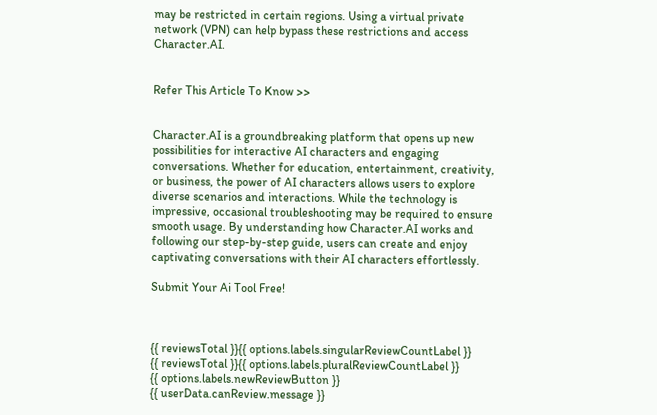may be restricted in certain regions. Using a virtual private network (VPN) can help bypass these restrictions and access Character.AI.


Refer This Article To Know >>


Character.AI is a groundbreaking platform that opens up new possibilities for interactive AI characters and engaging conversations. Whether for education, entertainment, creativity, or business, the power of AI characters allows users to explore diverse scenarios and interactions. While the technology is impressive, occasional troubleshooting may be required to ensure smooth usage. By understanding how Character.AI works and following our step-by-step guide, users can create and enjoy captivating conversations with their AI characters effortlessly.

Submit Your Ai Tool Free!



{{ reviewsTotal }}{{ options.labels.singularReviewCountLabel }}
{{ reviewsTotal }}{{ options.labels.pluralReviewCountLabel }}
{{ options.labels.newReviewButton }}
{{ userData.canReview.message }}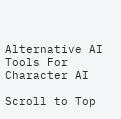Alternative AI Tools For Character AI

Scroll to Top